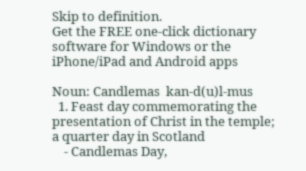Skip to definition.
Get the FREE one-click dictionary software for Windows or the iPhone/iPad and Android apps

Noun: Candlemas  kan-d(u)l-mus
  1. Feast day commemorating the presentation of Christ in the temple; a quarter day in Scotland
    - Candlemas Day,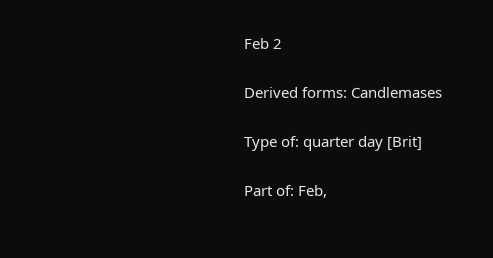Feb 2

Derived forms: Candlemases

Type of: quarter day [Brit]

Part of: Feb,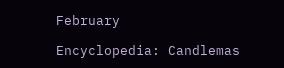February

Encyclopedia: Candlemas